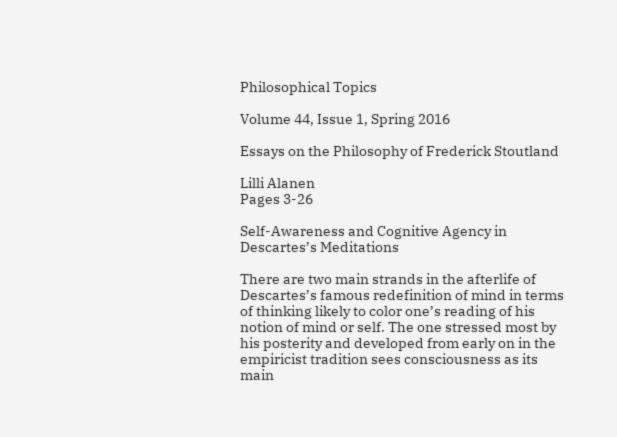Philosophical Topics

Volume 44, Issue 1, Spring 2016

Essays on the Philosophy of Frederick Stoutland

Lilli Alanen
Pages 3-26

Self-Awareness and Cognitive Agency in Descartes’s Meditations

There are two main strands in the afterlife of Descartes’s famous redefinition of mind in terms of thinking likely to color one’s reading of his notion of mind or self. The one stressed most by his posterity and developed from early on in the empiricist tradition sees consciousness as its main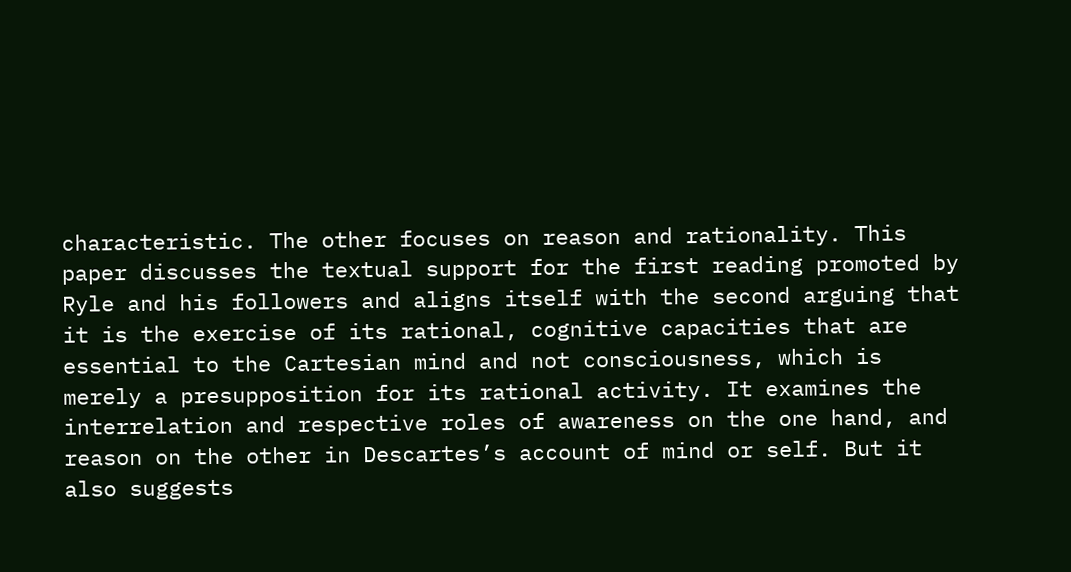characteristic. The other focuses on reason and rationality. This paper discusses the textual support for the first reading promoted by Ryle and his followers and aligns itself with the second arguing that it is the exercise of its rational, cognitive capacities that are essential to the Cartesian mind and not consciousness, which is merely a presupposition for its rational activity. It examines the interrelation and respective roles of awareness on the one hand, and reason on the other in Descartes’s account of mind or self. But it also suggests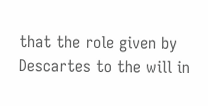that the role given by Descartes to the will in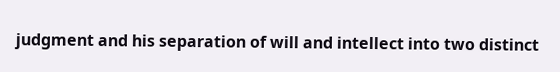judgment and his separation of will and intellect into two distinct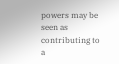powers may be seen as contributing to a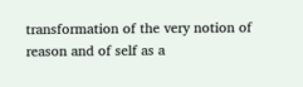transformation of the very notion of reason and of self as a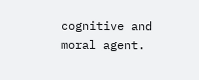cognitive and moral agent.